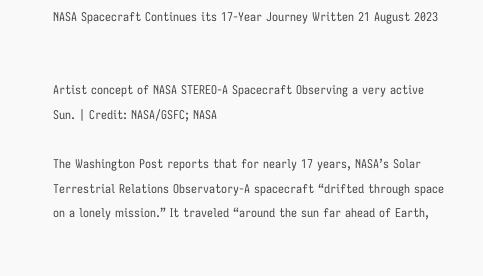NASA Spacecraft Continues its 17-Year Journey Written 21 August 2023


Artist concept of NASA STEREO-A Spacecraft Observing a very active Sun. | Credit: NASA/GSFC; NASA

The Washington Post reports that for nearly 17 years, NASA’s Solar Terrestrial Relations Observatory-A spacecraft “drifted through space on a lonely mission.” It traveled “around the sun far ahead of Earth,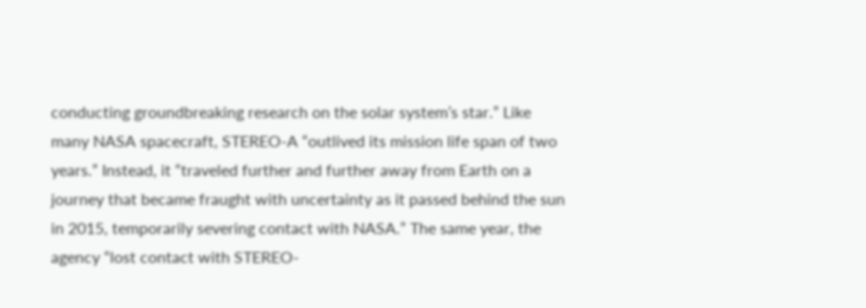conducting groundbreaking research on the solar system’s star.” Like many NASA spacecraft, STEREO-A “outlived its mission life span of two years.” Instead, it “traveled further and further away from Earth on a journey that became fraught with uncertainty as it passed behind the sun in 2015, temporarily severing contact with NASA.” The same year, the agency “lost contact with STEREO-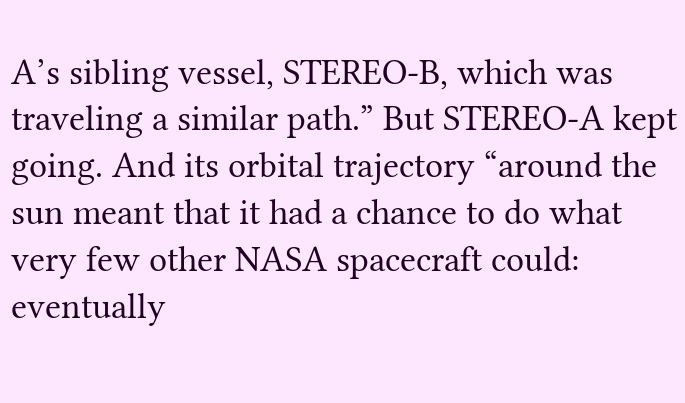A’s sibling vessel, STEREO-B, which was traveling a similar path.” But STEREO-A kept going. And its orbital trajectory “around the sun meant that it had a chance to do what very few other NASA spacecraft could: eventually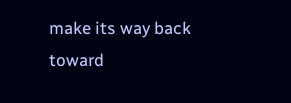make its way back toward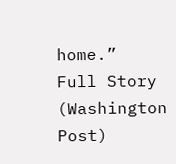home.”
Full Story (Washington Post)